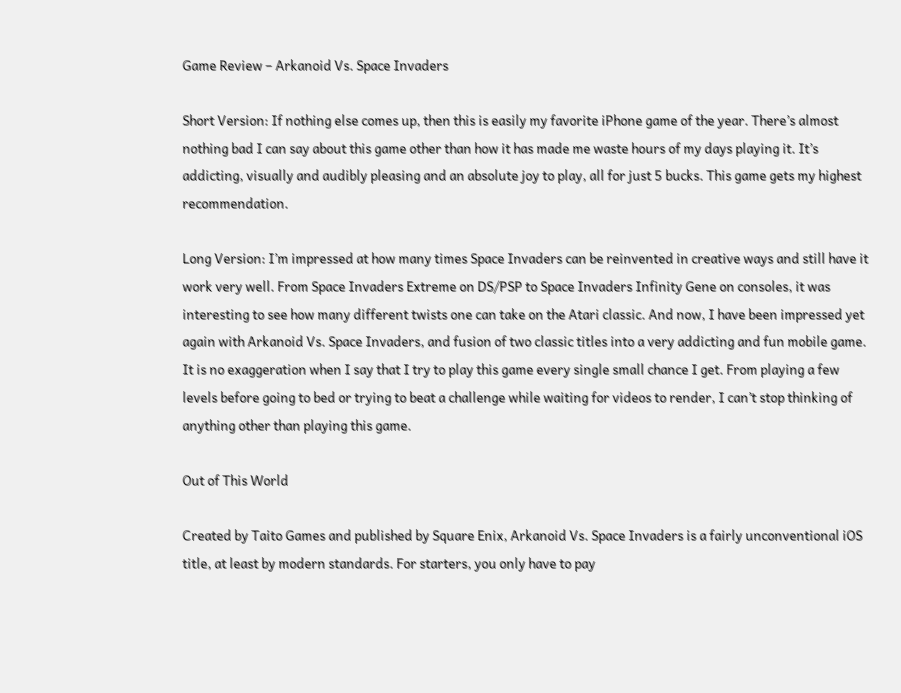Game Review – Arkanoid Vs. Space Invaders

Short Version: If nothing else comes up, then this is easily my favorite iPhone game of the year. There’s almost nothing bad I can say about this game other than how it has made me waste hours of my days playing it. It’s addicting, visually and audibly pleasing and an absolute joy to play, all for just 5 bucks. This game gets my highest recommendation.

Long Version: I’m impressed at how many times Space Invaders can be reinvented in creative ways and still have it work very well. From Space Invaders Extreme on DS/PSP to Space Invaders Infinity Gene on consoles, it was interesting to see how many different twists one can take on the Atari classic. And now, I have been impressed yet again with Arkanoid Vs. Space Invaders, and fusion of two classic titles into a very addicting and fun mobile game. It is no exaggeration when I say that I try to play this game every single small chance I get. From playing a few levels before going to bed or trying to beat a challenge while waiting for videos to render, I can’t stop thinking of anything other than playing this game.

Out of This World

Created by Taito Games and published by Square Enix, Arkanoid Vs. Space Invaders is a fairly unconventional iOS title, at least by modern standards. For starters, you only have to pay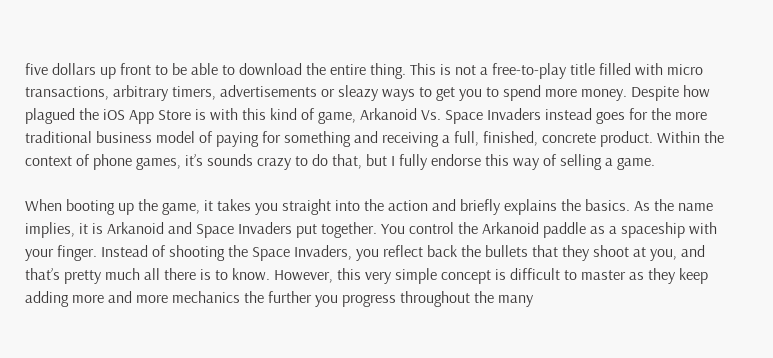five dollars up front to be able to download the entire thing. This is not a free-to-play title filled with micro transactions, arbitrary timers, advertisements or sleazy ways to get you to spend more money. Despite how plagued the iOS App Store is with this kind of game, Arkanoid Vs. Space Invaders instead goes for the more traditional business model of paying for something and receiving a full, finished, concrete product. Within the context of phone games, it’s sounds crazy to do that, but I fully endorse this way of selling a game.

When booting up the game, it takes you straight into the action and briefly explains the basics. As the name implies, it is Arkanoid and Space Invaders put together. You control the Arkanoid paddle as a spaceship with your finger. Instead of shooting the Space Invaders, you reflect back the bullets that they shoot at you, and that’s pretty much all there is to know. However, this very simple concept is difficult to master as they keep adding more and more mechanics the further you progress throughout the many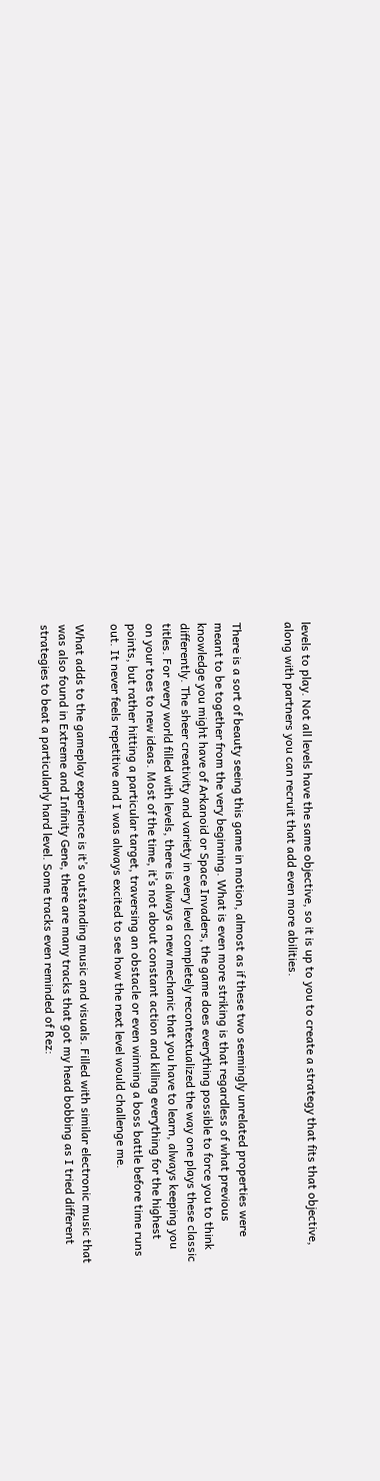levels to play. Not all levels have the same objective, so it is up to you to create a strategy that fits that objective, along with partners you can recruit that add even more abilities.


There is a sort of beauty seeing this game in motion, almost as if these two seemingly unrelated properties were meant to be together from the very beginning. What is even more striking is that regardless of what previous knowledge you might have of Arkanoid or Space Invaders, the game does everything possible to force you to think differently. The sheer creativity and variety in every level completely recontextualized the way one plays these classic titles. For every world filled with levels, there is always a new mechanic that you have to learn, always keeping you on your toes to new ideas. Most of the time, it’s not about constant action and killing everything for the highest points, but rather hitting a particular target, traversing an obstacle or even winning a boss battle before time runs out. It never feels repetitive and I was always excited to see how the next level would challenge me.

What adds to the gameplay experience is it’s outstanding music and visuals. Filled with similar electronic music that was also found in Extreme and Infinity Gene, there are many tracks that got my head bobbing as I tried different strategies to beat a particularly hard level. Some tracks even reminded of Rez: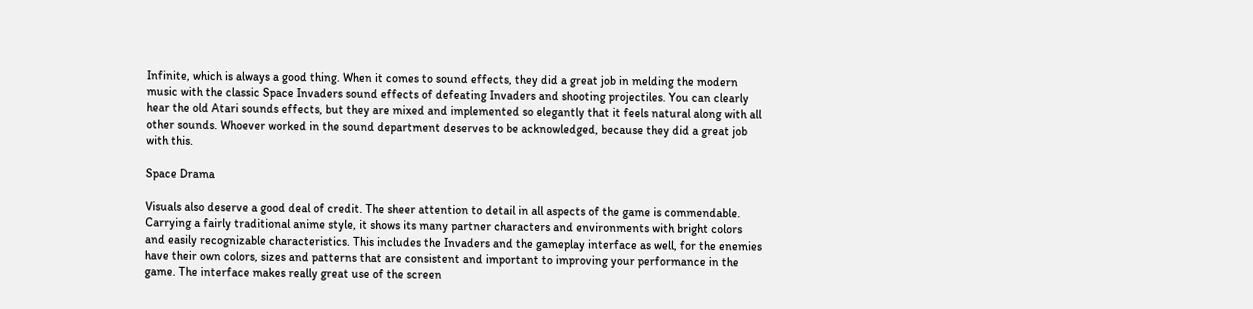Infinite, which is always a good thing. When it comes to sound effects, they did a great job in melding the modern music with the classic Space Invaders sound effects of defeating Invaders and shooting projectiles. You can clearly hear the old Atari sounds effects, but they are mixed and implemented so elegantly that it feels natural along with all other sounds. Whoever worked in the sound department deserves to be acknowledged, because they did a great job with this.

Space Drama

Visuals also deserve a good deal of credit. The sheer attention to detail in all aspects of the game is commendable. Carrying a fairly traditional anime style, it shows its many partner characters and environments with bright colors and easily recognizable characteristics. This includes the Invaders and the gameplay interface as well, for the enemies have their own colors, sizes and patterns that are consistent and important to improving your performance in the game. The interface makes really great use of the screen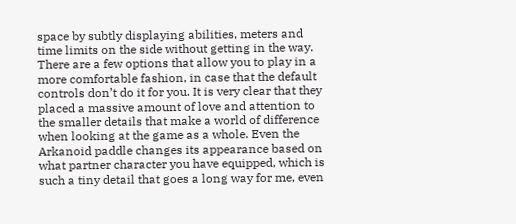space by subtly displaying abilities, meters and time limits on the side without getting in the way. There are a few options that allow you to play in a more comfortable fashion, in case that the default controls don’t do it for you. It is very clear that they placed a massive amount of love and attention to the smaller details that make a world of difference when looking at the game as a whole. Even the Arkanoid paddle changes its appearance based on what partner character you have equipped, which is such a tiny detail that goes a long way for me, even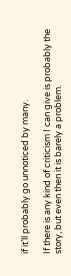if it’ll probably go unnoticed by many.

If there is any kind of criticism I can give is probably the story, but even then it is barely a problem.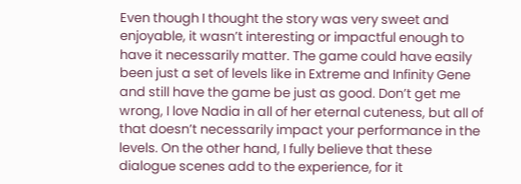Even though I thought the story was very sweet and enjoyable, it wasn’t interesting or impactful enough to have it necessarily matter. The game could have easily been just a set of levels like in Extreme and Infinity Gene and still have the game be just as good. Don’t get me wrong, I love Nadia in all of her eternal cuteness, but all of that doesn’t necessarily impact your performance in the levels. On the other hand, I fully believe that these dialogue scenes add to the experience, for it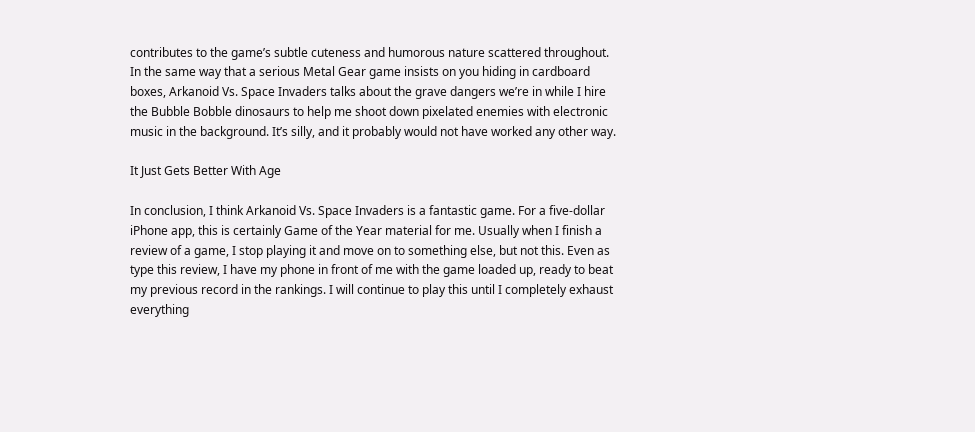contributes to the game’s subtle cuteness and humorous nature scattered throughout. In the same way that a serious Metal Gear game insists on you hiding in cardboard boxes, Arkanoid Vs. Space Invaders talks about the grave dangers we’re in while I hire the Bubble Bobble dinosaurs to help me shoot down pixelated enemies with electronic music in the background. It’s silly, and it probably would not have worked any other way.

It Just Gets Better With Age

In conclusion, I think Arkanoid Vs. Space Invaders is a fantastic game. For a five-dollar iPhone app, this is certainly Game of the Year material for me. Usually when I finish a review of a game, I stop playing it and move on to something else, but not this. Even as type this review, I have my phone in front of me with the game loaded up, ready to beat my previous record in the rankings. I will continue to play this until I completely exhaust everything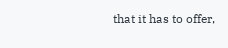that it has to offer,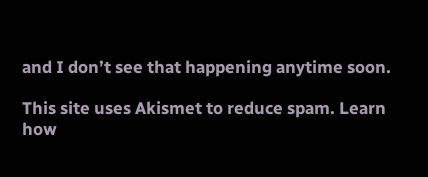and I don’t see that happening anytime soon.

This site uses Akismet to reduce spam. Learn how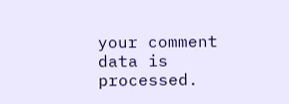your comment data is processed.